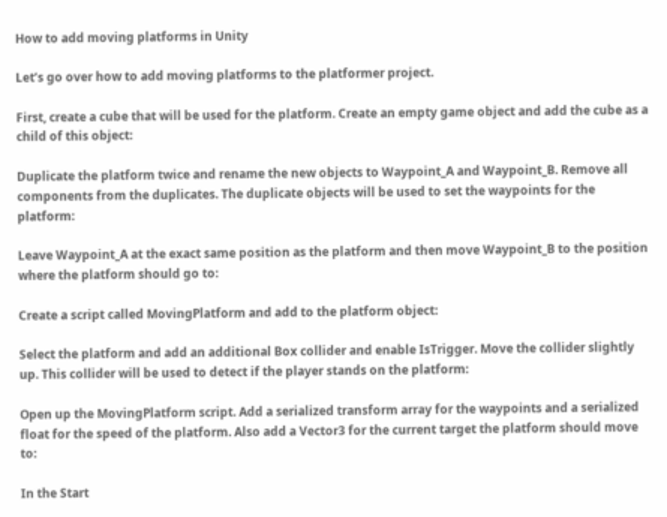How to add moving platforms in Unity

Let’s go over how to add moving platforms to the platformer project.

First, create a cube that will be used for the platform. Create an empty game object and add the cube as a child of this object:

Duplicate the platform twice and rename the new objects to Waypoint_A and Waypoint_B. Remove all components from the duplicates. The duplicate objects will be used to set the waypoints for the platform:

Leave Waypoint_A at the exact same position as the platform and then move Waypoint_B to the position where the platform should go to:

Create a script called MovingPlatform and add to the platform object:

Select the platform and add an additional Box collider and enable IsTrigger. Move the collider slightly up. This collider will be used to detect if the player stands on the platform:

Open up the MovingPlatform script. Add a serialized transform array for the waypoints and a serialized float for the speed of the platform. Also add a Vector3 for the current target the platform should move to:

In the Start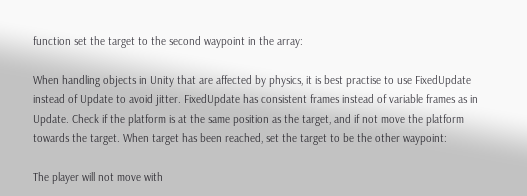function set the target to the second waypoint in the array:

When handling objects in Unity that are affected by physics, it is best practise to use FixedUpdate instead of Update to avoid jitter. FixedUpdate has consistent frames instead of variable frames as in Update. Check if the platform is at the same position as the target, and if not move the platform towards the target. When target has been reached, set the target to be the other waypoint:

The player will not move with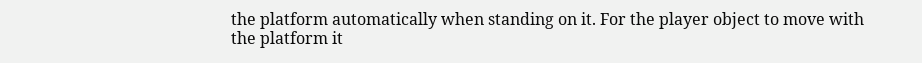the platform automatically when standing on it. For the player object to move with the platform it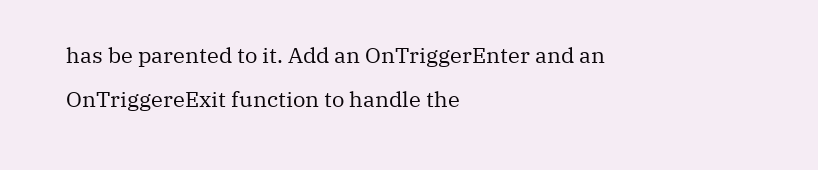has be parented to it. Add an OnTriggerEnter and an OnTriggereExit function to handle the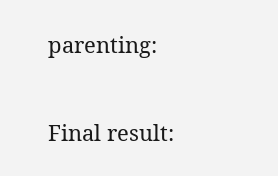parenting:

Final result: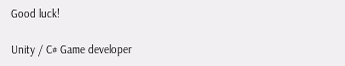Good luck!

Unity / C# Game developer